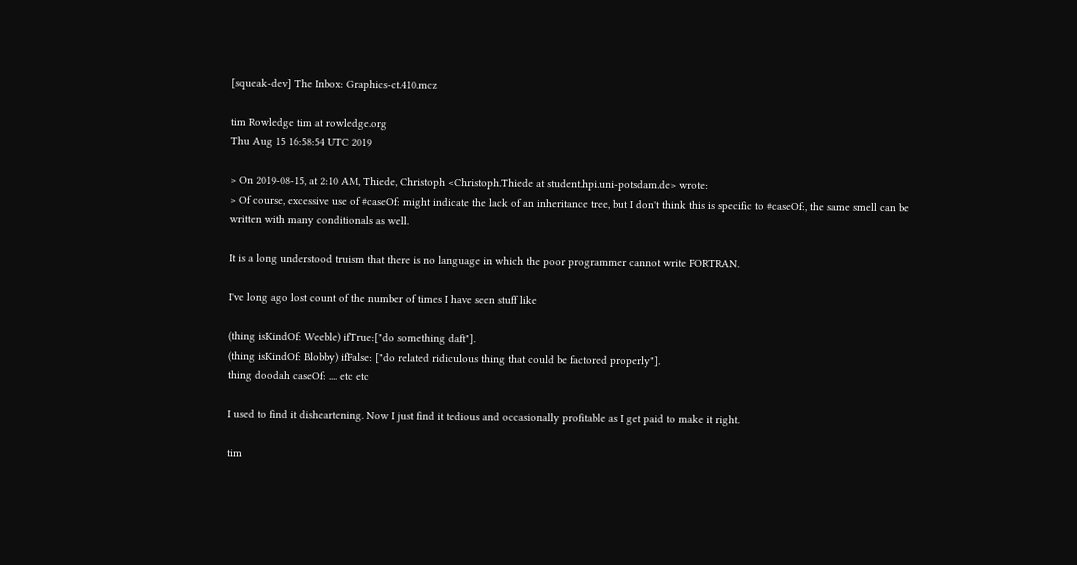[squeak-dev] The Inbox: Graphics-ct.410.mcz

tim Rowledge tim at rowledge.org
Thu Aug 15 16:58:54 UTC 2019

> On 2019-08-15, at 2:10 AM, Thiede, Christoph <Christoph.Thiede at student.hpi.uni-potsdam.de> wrote:
> Of course, excessive use of #caseOf: might indicate the lack of an inheritance tree, but I don't think this is specific to #caseOf:, the same smell can be written with many conditionals as well.

It is a long understood truism that there is no language in which the poor programmer cannot write FORTRAN.

I've long ago lost count of the number of times I have seen stuff like

(thing isKindOf: Weeble) ifTrue:["do something daft"].
(thing isKindOf: Blobby) ifFalse: ["do related ridiculous thing that could be factored properly"].
thing doodah caseOf: .... etc etc

I used to find it disheartening. Now I just find it tedious and occasionally profitable as I get paid to make it right.

tim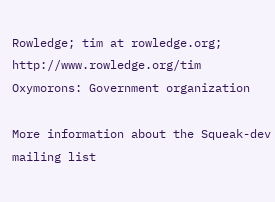Rowledge; tim at rowledge.org; http://www.rowledge.org/tim
Oxymorons: Government organization

More information about the Squeak-dev mailing list